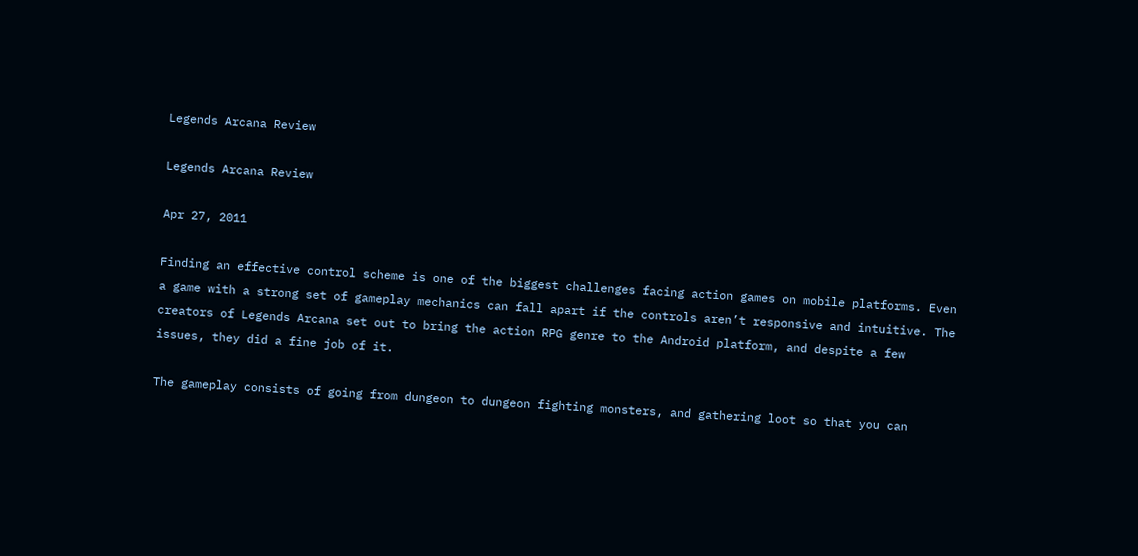Legends Arcana Review

Legends Arcana Review

Apr 27, 2011

Finding an effective control scheme is one of the biggest challenges facing action games on mobile platforms. Even a game with a strong set of gameplay mechanics can fall apart if the controls aren’t responsive and intuitive. The creators of Legends Arcana set out to bring the action RPG genre to the Android platform, and despite a few issues, they did a fine job of it.

The gameplay consists of going from dungeon to dungeon fighting monsters, and gathering loot so that you can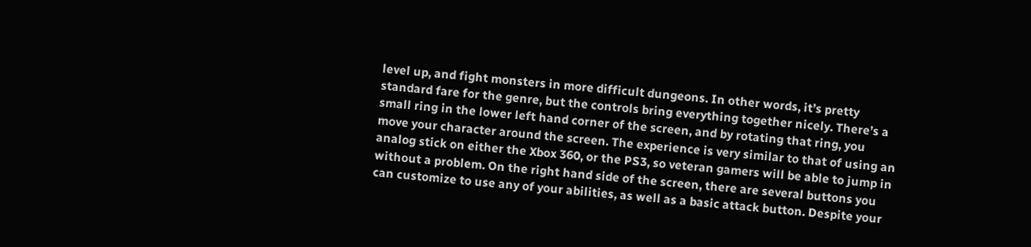level up, and fight monsters in more difficult dungeons. In other words, it’s pretty standard fare for the genre, but the controls bring everything together nicely. There’s a small ring in the lower left hand corner of the screen, and by rotating that ring, you move your character around the screen. The experience is very similar to that of using an analog stick on either the Xbox 360, or the PS3, so veteran gamers will be able to jump in without a problem. On the right hand side of the screen, there are several buttons you can customize to use any of your abilities, as well as a basic attack button. Despite your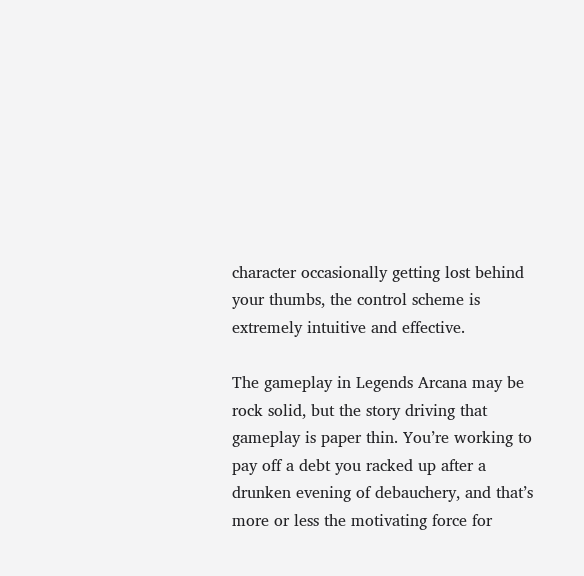character occasionally getting lost behind your thumbs, the control scheme is extremely intuitive and effective.

The gameplay in Legends Arcana may be rock solid, but the story driving that gameplay is paper thin. You’re working to pay off a debt you racked up after a drunken evening of debauchery, and that’s more or less the motivating force for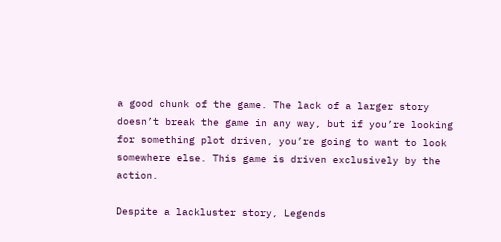a good chunk of the game. The lack of a larger story doesn’t break the game in any way, but if you’re looking for something plot driven, you’re going to want to look somewhere else. This game is driven exclusively by the action.

Despite a lackluster story, Legends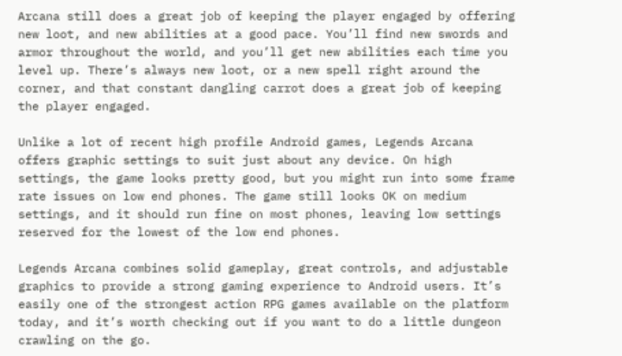Arcana still does a great job of keeping the player engaged by offering new loot, and new abilities at a good pace. You’ll find new swords and armor throughout the world, and you’ll get new abilities each time you level up. There’s always new loot, or a new spell right around the corner, and that constant dangling carrot does a great job of keeping the player engaged.

Unlike a lot of recent high profile Android games, Legends Arcana offers graphic settings to suit just about any device. On high settings, the game looks pretty good, but you might run into some frame rate issues on low end phones. The game still looks OK on medium settings, and it should run fine on most phones, leaving low settings reserved for the lowest of the low end phones.

Legends Arcana combines solid gameplay, great controls, and adjustable graphics to provide a strong gaming experience to Android users. It’s easily one of the strongest action RPG games available on the platform today, and it’s worth checking out if you want to do a little dungeon crawling on the go.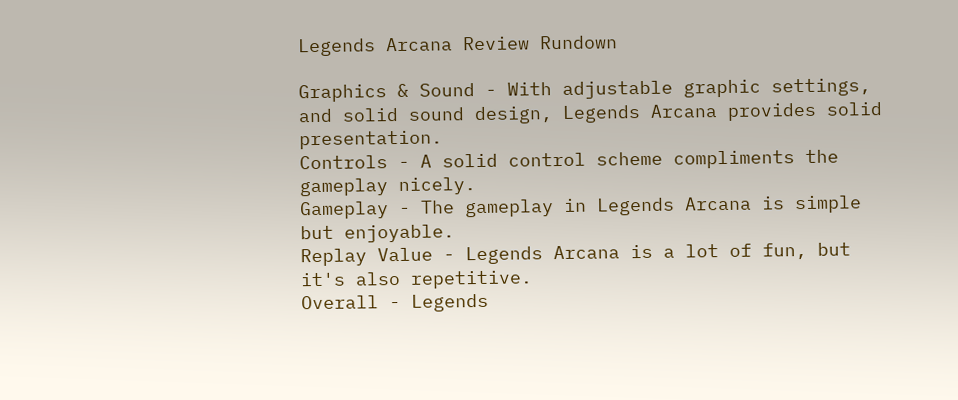Legends Arcana Review Rundown

Graphics & Sound - With adjustable graphic settings, and solid sound design, Legends Arcana provides solid presentation.
Controls - A solid control scheme compliments the gameplay nicely.
Gameplay - The gameplay in Legends Arcana is simple but enjoyable.
Replay Value - Legends Arcana is a lot of fun, but it's also repetitive.
Overall - Legends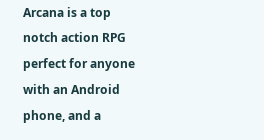Arcana is a top notch action RPG perfect for anyone with an Android phone, and a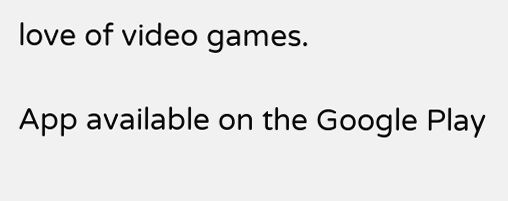love of video games.

App available on the Google Play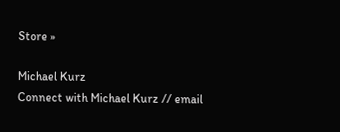Store »

Michael Kurz
Connect with Michael Kurz // email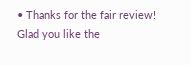• Thanks for the fair review! Glad you like the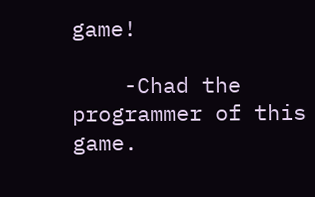game!

    -Chad the programmer of this game.